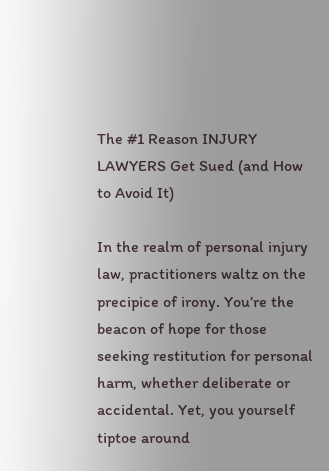The #1 Reason INJURY LAWYERS Get Sued (and How to Avoid It)

In the realm of personal injury law, practitioners waltz on the precipice of irony. You’re the beacon of hope for those seeking restitution for personal harm, whether deliberate or accidental. Yet, you yourself tiptoe around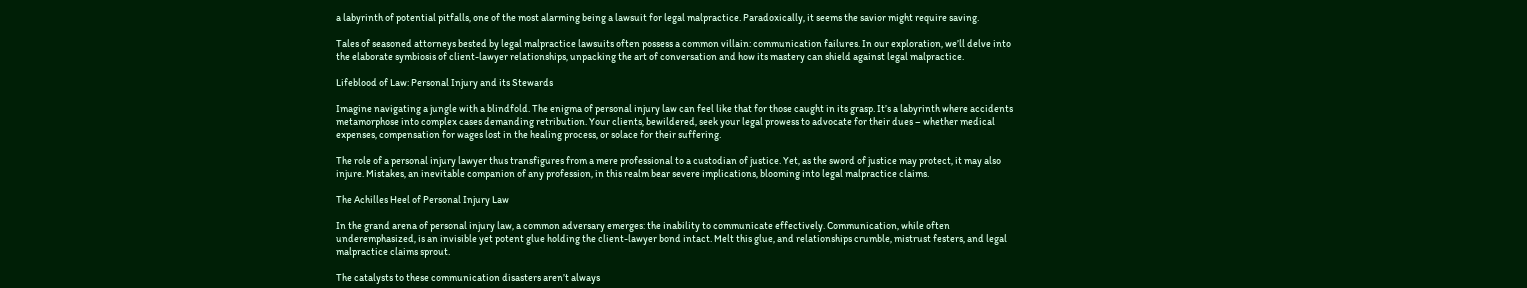a labyrinth of potential pitfalls, one of the most alarming being a lawsuit for legal malpractice. Paradoxically, it seems the savior might require saving.

Tales of seasoned attorneys bested by legal malpractice lawsuits often possess a common villain: communication failures. In our exploration, we’ll delve into the elaborate symbiosis of client-lawyer relationships, unpacking the art of conversation and how its mastery can shield against legal malpractice.

Lifeblood of Law: Personal Injury and its Stewards

Imagine navigating a jungle with a blindfold. The enigma of personal injury law can feel like that for those caught in its grasp. It’s a labyrinth where accidents metamorphose into complex cases demanding retribution. Your clients, bewildered, seek your legal prowess to advocate for their dues – whether medical expenses, compensation for wages lost in the healing process, or solace for their suffering.

The role of a personal injury lawyer thus transfigures from a mere professional to a custodian of justice. Yet, as the sword of justice may protect, it may also injure. Mistakes, an inevitable companion of any profession, in this realm bear severe implications, blooming into legal malpractice claims.

The Achilles Heel of Personal Injury Law

In the grand arena of personal injury law, a common adversary emerges: the inability to communicate effectively. Communication, while often underemphasized, is an invisible yet potent glue holding the client-lawyer bond intact. Melt this glue, and relationships crumble, mistrust festers, and legal malpractice claims sprout.

The catalysts to these communication disasters aren’t always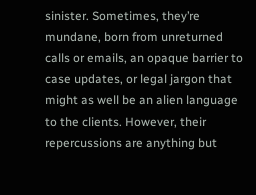sinister. Sometimes, they’re mundane, born from unreturned calls or emails, an opaque barrier to case updates, or legal jargon that might as well be an alien language to the clients. However, their repercussions are anything but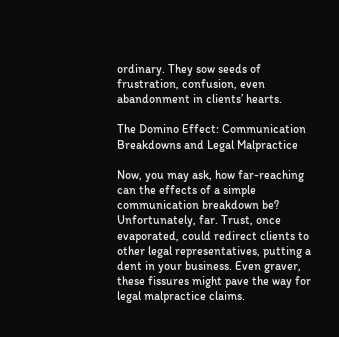ordinary. They sow seeds of frustration, confusion, even abandonment in clients’ hearts.

The Domino Effect: Communication Breakdowns and Legal Malpractice

Now, you may ask, how far-reaching can the effects of a simple communication breakdown be? Unfortunately, far. Trust, once evaporated, could redirect clients to other legal representatives, putting a dent in your business. Even graver, these fissures might pave the way for legal malpractice claims.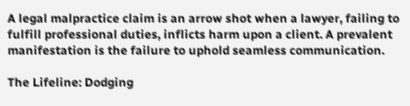A legal malpractice claim is an arrow shot when a lawyer, failing to fulfill professional duties, inflicts harm upon a client. A prevalent manifestation is the failure to uphold seamless communication.

The Lifeline: Dodging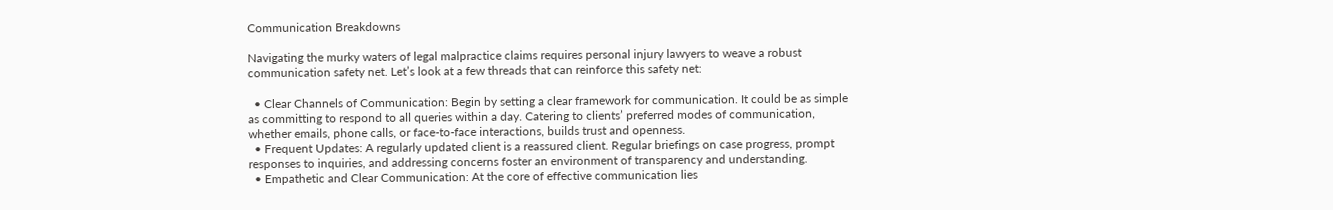Communication Breakdowns

Navigating the murky waters of legal malpractice claims requires personal injury lawyers to weave a robust communication safety net. Let’s look at a few threads that can reinforce this safety net:

  • Clear Channels of Communication: Begin by setting a clear framework for communication. It could be as simple as committing to respond to all queries within a day. Catering to clients’ preferred modes of communication, whether emails, phone calls, or face-to-face interactions, builds trust and openness.
  • Frequent Updates: A regularly updated client is a reassured client. Regular briefings on case progress, prompt responses to inquiries, and addressing concerns foster an environment of transparency and understanding.
  • Empathetic and Clear Communication: At the core of effective communication lies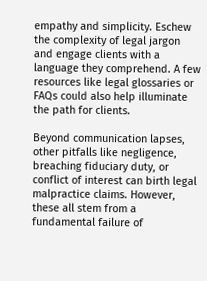empathy and simplicity. Eschew the complexity of legal jargon and engage clients with a language they comprehend. A few resources like legal glossaries or FAQs could also help illuminate the path for clients.

Beyond communication lapses, other pitfalls like negligence, breaching fiduciary duty, or conflict of interest can birth legal malpractice claims. However, these all stem from a fundamental failure of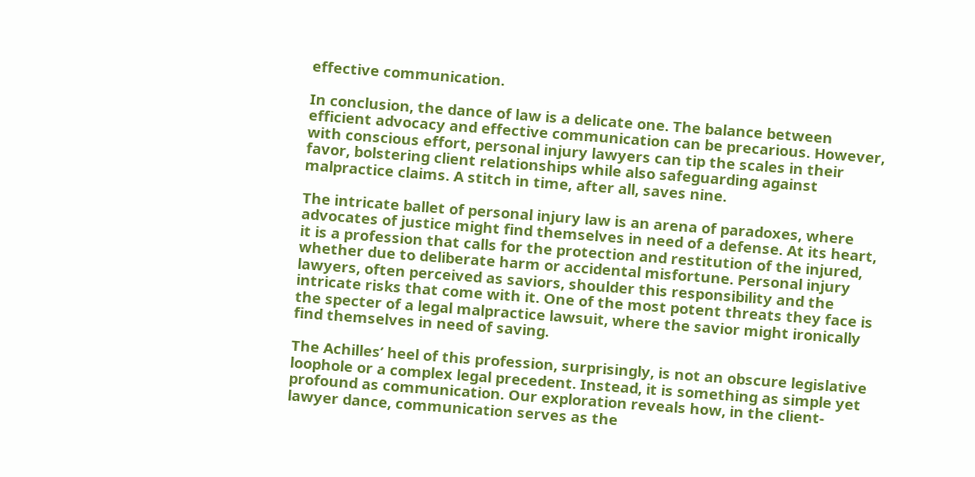effective communication.

In conclusion, the dance of law is a delicate one. The balance between efficient advocacy and effective communication can be precarious. However, with conscious effort, personal injury lawyers can tip the scales in their favor, bolstering client relationships while also safeguarding against malpractice claims. A stitch in time, after all, saves nine.

The intricate ballet of personal injury law is an arena of paradoxes, where advocates of justice might find themselves in need of a defense. At its heart, it is a profession that calls for the protection and restitution of the injured, whether due to deliberate harm or accidental misfortune. Personal injury lawyers, often perceived as saviors, shoulder this responsibility and the intricate risks that come with it. One of the most potent threats they face is the specter of a legal malpractice lawsuit, where the savior might ironically find themselves in need of saving.

The Achilles’ heel of this profession, surprisingly, is not an obscure legislative loophole or a complex legal precedent. Instead, it is something as simple yet profound as communication. Our exploration reveals how, in the client-lawyer dance, communication serves as the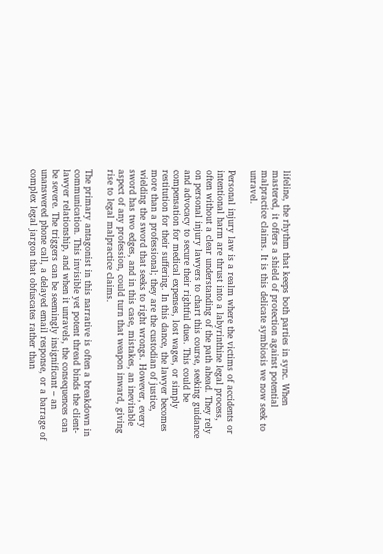lifeline, the rhythm that keeps both parties in sync. When mastered, it offers a shield of protection against potential malpractice claims. It is this delicate symbiosis we now seek to unravel.

Personal injury law is a realm where the victims of accidents or intentional harm are thrust into a labyrinthine legal process, often without a clear understanding of the path ahead. They rely on personal injury lawyers to chart this course, seeking guidance and advocacy to secure their rightful dues. This could be compensation for medical expenses, lost wages, or simply restitution for their suffering. In this dance, the lawyer becomes more than a professional; they are the custodian of justice, wielding the sword that seeks to right wrongs. However, every sword has two edges, and in this case, mistakes, an inevitable aspect of any profession, could turn that weapon inward, giving rise to legal malpractice claims.

The primary antagonist in this narrative is often a breakdown in communication. This invisible yet potent thread binds the client-lawyer relationship, and when it unravels, the consequences can be severe. The triggers can be seemingly insignificant – an unanswered phone call, a delayed email response, or a barrage of complex legal jargon that obfuscates rather than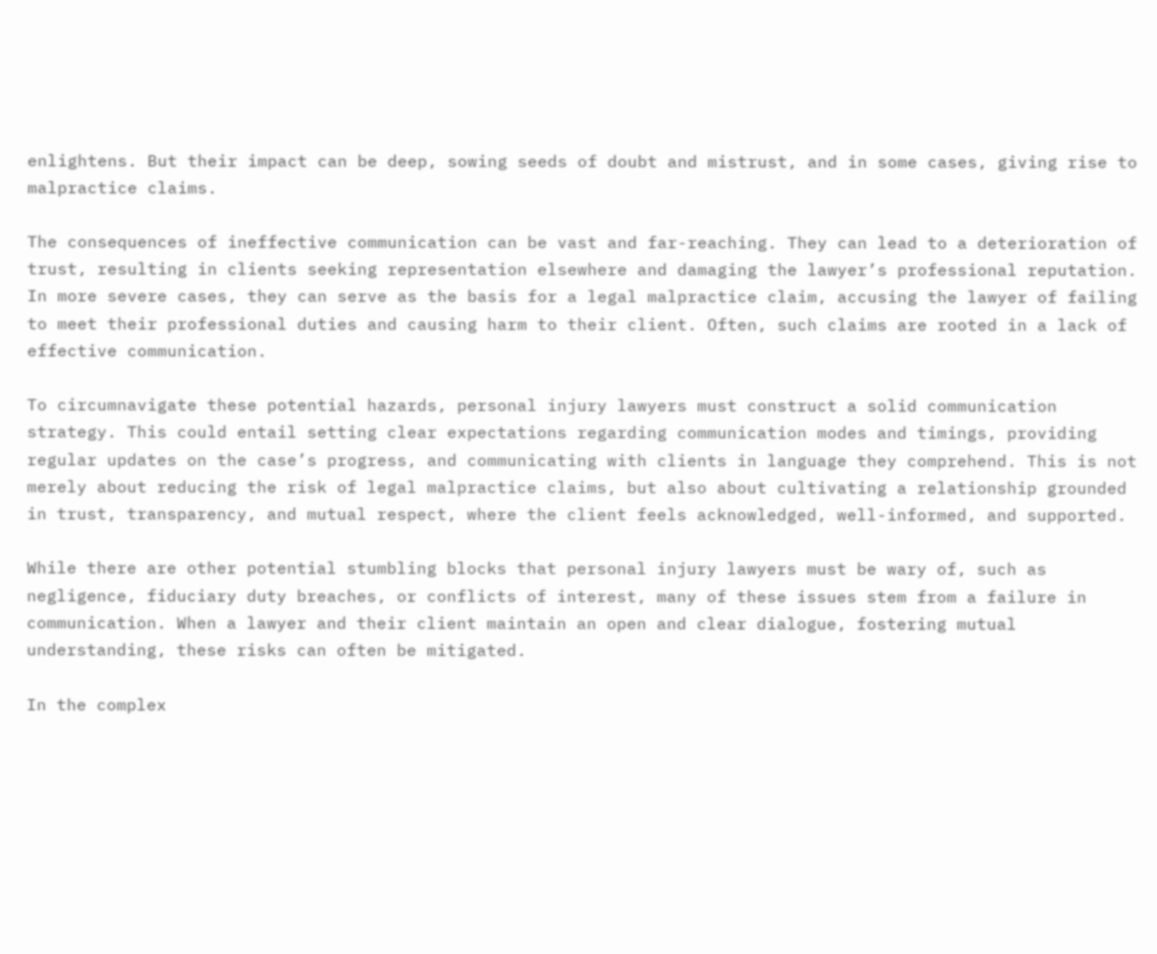enlightens. But their impact can be deep, sowing seeds of doubt and mistrust, and in some cases, giving rise to malpractice claims.

The consequences of ineffective communication can be vast and far-reaching. They can lead to a deterioration of trust, resulting in clients seeking representation elsewhere and damaging the lawyer’s professional reputation. In more severe cases, they can serve as the basis for a legal malpractice claim, accusing the lawyer of failing to meet their professional duties and causing harm to their client. Often, such claims are rooted in a lack of effective communication.

To circumnavigate these potential hazards, personal injury lawyers must construct a solid communication strategy. This could entail setting clear expectations regarding communication modes and timings, providing regular updates on the case’s progress, and communicating with clients in language they comprehend. This is not merely about reducing the risk of legal malpractice claims, but also about cultivating a relationship grounded in trust, transparency, and mutual respect, where the client feels acknowledged, well-informed, and supported.

While there are other potential stumbling blocks that personal injury lawyers must be wary of, such as negligence, fiduciary duty breaches, or conflicts of interest, many of these issues stem from a failure in communication. When a lawyer and their client maintain an open and clear dialogue, fostering mutual understanding, these risks can often be mitigated.

In the complex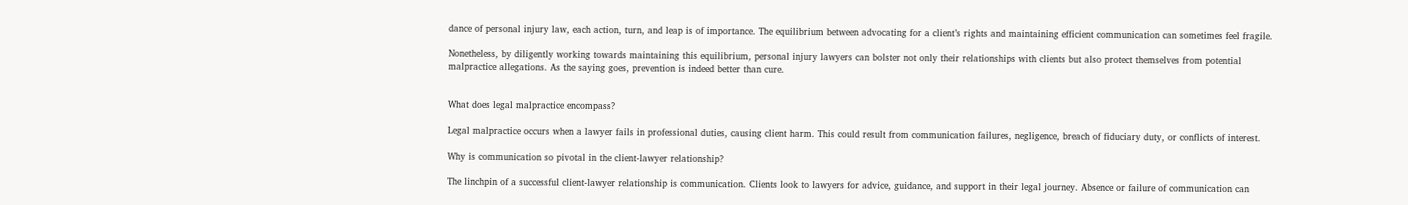dance of personal injury law, each action, turn, and leap is of importance. The equilibrium between advocating for a client’s rights and maintaining efficient communication can sometimes feel fragile.

Nonetheless, by diligently working towards maintaining this equilibrium, personal injury lawyers can bolster not only their relationships with clients but also protect themselves from potential malpractice allegations. As the saying goes, prevention is indeed better than cure.


What does legal malpractice encompass?

Legal malpractice occurs when a lawyer fails in professional duties, causing client harm. This could result from communication failures, negligence, breach of fiduciary duty, or conflicts of interest.

Why is communication so pivotal in the client-lawyer relationship?

The linchpin of a successful client-lawyer relationship is communication. Clients look to lawyers for advice, guidance, and support in their legal journey. Absence or failure of communication can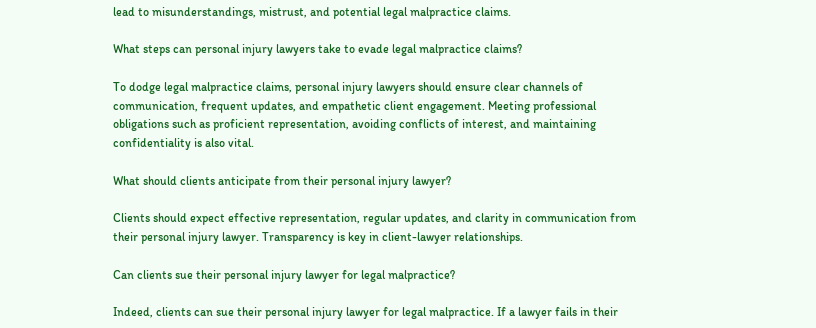lead to misunderstandings, mistrust, and potential legal malpractice claims.

What steps can personal injury lawyers take to evade legal malpractice claims?

To dodge legal malpractice claims, personal injury lawyers should ensure clear channels of communication, frequent updates, and empathetic client engagement. Meeting professional obligations such as proficient representation, avoiding conflicts of interest, and maintaining confidentiality is also vital.

What should clients anticipate from their personal injury lawyer?

Clients should expect effective representation, regular updates, and clarity in communication from their personal injury lawyer. Transparency is key in client-lawyer relationships.

Can clients sue their personal injury lawyer for legal malpractice?

Indeed, clients can sue their personal injury lawyer for legal malpractice. If a lawyer fails in their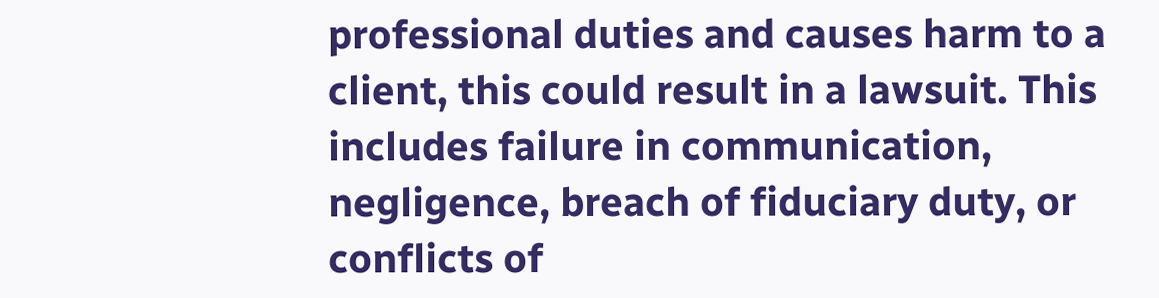professional duties and causes harm to a client, this could result in a lawsuit. This includes failure in communication, negligence, breach of fiduciary duty, or conflicts of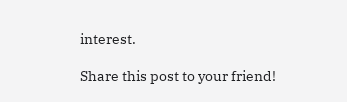interest.

Share this post to your friend!